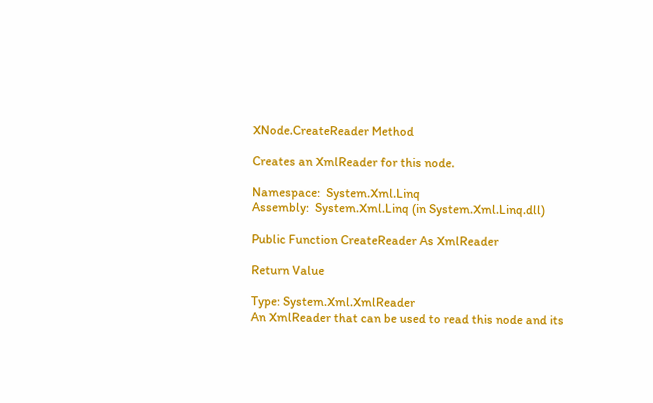XNode.CreateReader Method

Creates an XmlReader for this node.

Namespace:  System.Xml.Linq
Assembly:  System.Xml.Linq (in System.Xml.Linq.dll)

Public Function CreateReader As XmlReader

Return Value

Type: System.Xml.XmlReader
An XmlReader that can be used to read this node and its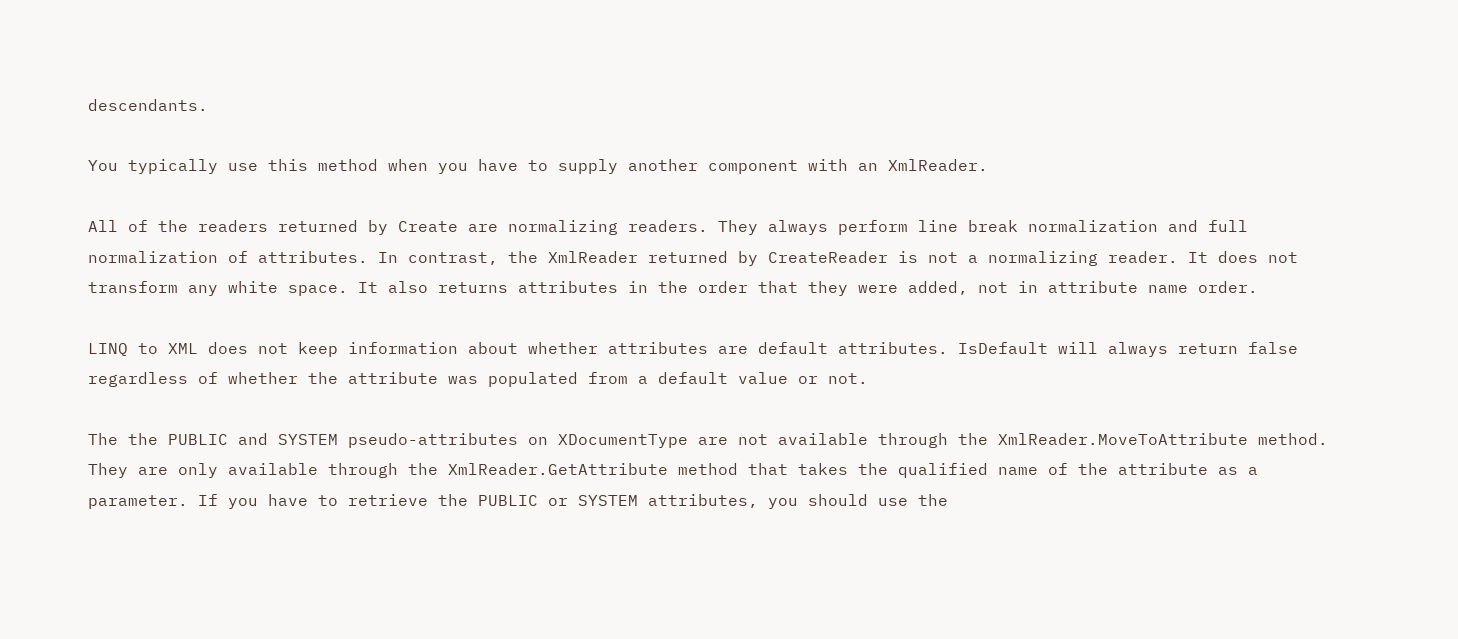descendants.

You typically use this method when you have to supply another component with an XmlReader.

All of the readers returned by Create are normalizing readers. They always perform line break normalization and full normalization of attributes. In contrast, the XmlReader returned by CreateReader is not a normalizing reader. It does not transform any white space. It also returns attributes in the order that they were added, not in attribute name order.

LINQ to XML does not keep information about whether attributes are default attributes. IsDefault will always return false regardless of whether the attribute was populated from a default value or not.

The the PUBLIC and SYSTEM pseudo-attributes on XDocumentType are not available through the XmlReader.MoveToAttribute method. They are only available through the XmlReader.GetAttribute method that takes the qualified name of the attribute as a parameter. If you have to retrieve the PUBLIC or SYSTEM attributes, you should use the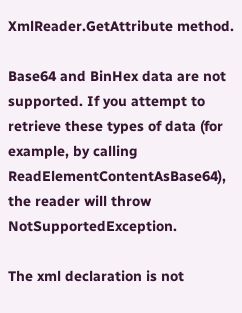XmlReader.GetAttribute method.

Base64 and BinHex data are not supported. If you attempt to retrieve these types of data (for example, by calling ReadElementContentAsBase64), the reader will throw NotSupportedException.

The xml declaration is not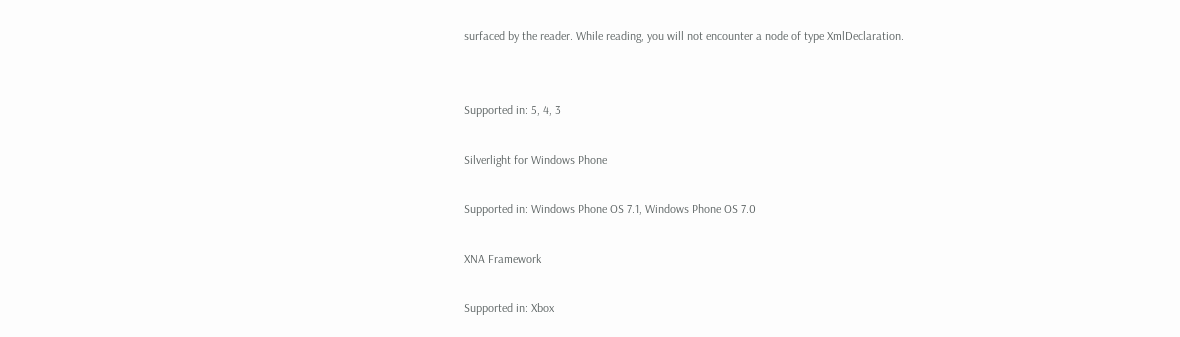surfaced by the reader. While reading, you will not encounter a node of type XmlDeclaration.


Supported in: 5, 4, 3

Silverlight for Windows Phone

Supported in: Windows Phone OS 7.1, Windows Phone OS 7.0

XNA Framework

Supported in: Xbox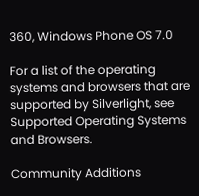360, Windows Phone OS 7.0

For a list of the operating systems and browsers that are supported by Silverlight, see Supported Operating Systems and Browsers.

Community Additions